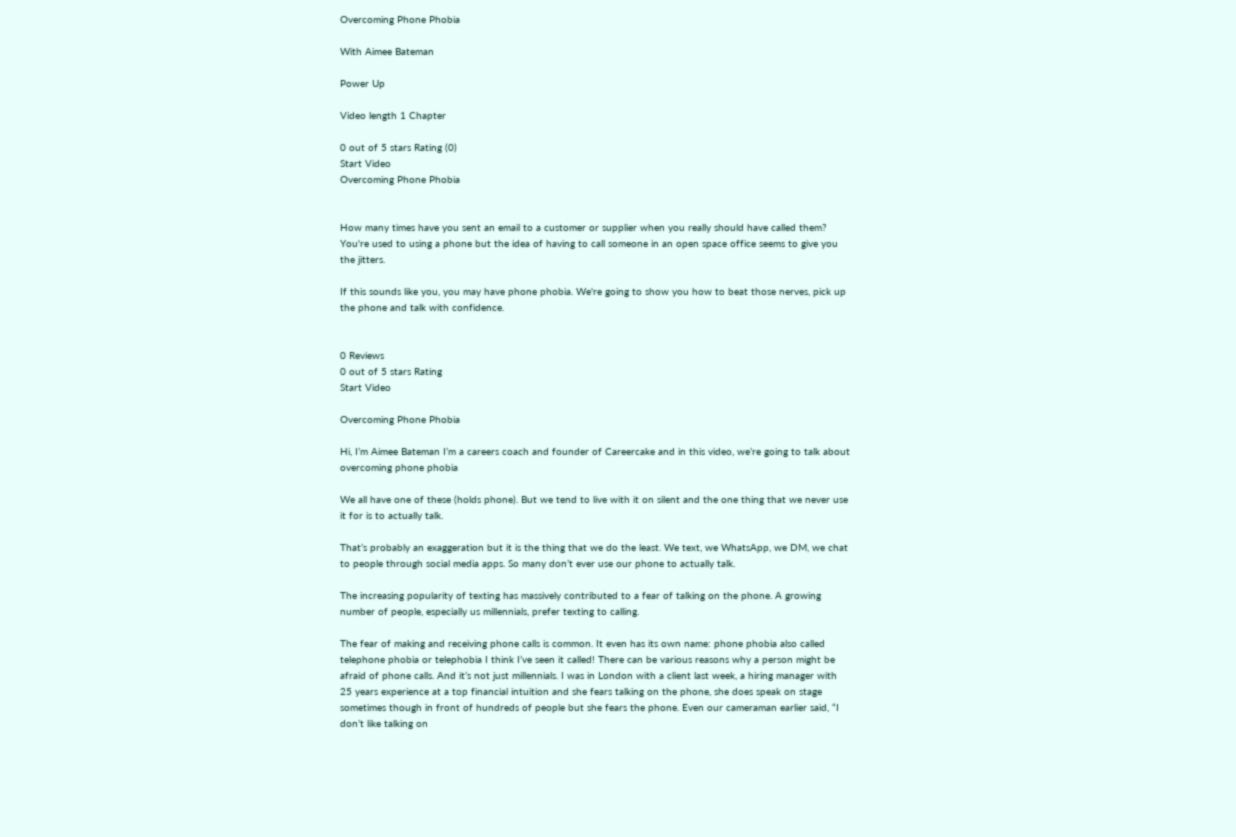Overcoming Phone Phobia

With Aimee Bateman

Power Up

Video length 1 Chapter

0 out of 5 stars Rating (0)
Start Video
Overcoming Phone Phobia


How many times have you sent an email to a customer or supplier when you really should have called them? You're used to using a phone but the idea of having to call someone in an open space office seems to give you the jitters.

If this sounds like you, you may have phone phobia. We're going to show you how to beat those nerves, pick up the phone and talk with confidence.


0 Reviews
0 out of 5 stars Rating
Start Video

Overcoming Phone Phobia

Hi, I’m Aimee Bateman I’m a careers coach and founder of Careercake and in this video, we’re going to talk about overcoming phone phobia

We all have one of these (holds phone). But we tend to live with it on silent and the one thing that we never use it for is to actually talk.

That’s probably an exaggeration but it is the thing that we do the least. We text, we WhatsApp, we DM, we chat to people through social media apps. So many don’t ever use our phone to actually talk.

The increasing popularity of texting has massively contributed to a fear of talking on the phone. A growing number of people, especially us millennials, prefer texting to calling.

The fear of making and receiving phone calls is common. It even has its own name: phone phobia also called telephone phobia or telephobia I think I’ve seen it called! There can be various reasons why a person might be afraid of phone calls. And it’s not just millennials. I was in London with a client last week, a hiring manager with 25 years experience at a top financial intuition and she fears talking on the phone, she does speak on stage sometimes though in front of hundreds of people but she fears the phone. Even our cameraman earlier said, “I don’t like talking on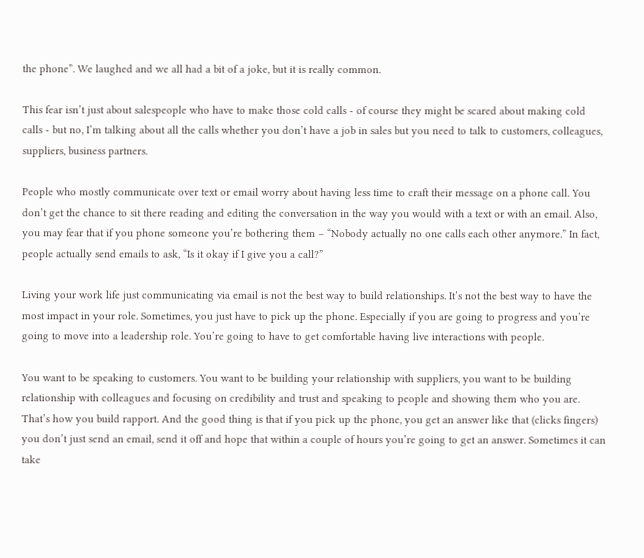the phone”. We laughed and we all had a bit of a joke, but it is really common.

This fear isn’t just about salespeople who have to make those cold calls - of course they might be scared about making cold calls - but no, I’m talking about all the calls whether you don’t have a job in sales but you need to talk to customers, colleagues, suppliers, business partners.

People who mostly communicate over text or email worry about having less time to craft their message on a phone call. You don’t get the chance to sit there reading and editing the conversation in the way you would with a text or with an email. Also, you may fear that if you phone someone you’re bothering them – “Nobody actually no one calls each other anymore.” In fact, people actually send emails to ask, “Is it okay if I give you a call?”

Living your work life just communicating via email is not the best way to build relationships. It’s not the best way to have the most impact in your role. Sometimes, you just have to pick up the phone. Especially if you are going to progress and you’re going to move into a leadership role. You’re going to have to get comfortable having live interactions with people.

You want to be speaking to customers. You want to be building your relationship with suppliers, you want to be building relationship with colleagues and focusing on credibility and trust and speaking to people and showing them who you are. That’s how you build rapport. And the good thing is that if you pick up the phone, you get an answer like that (clicks fingers) you don’t just send an email, send it off and hope that within a couple of hours you’re going to get an answer. Sometimes it can take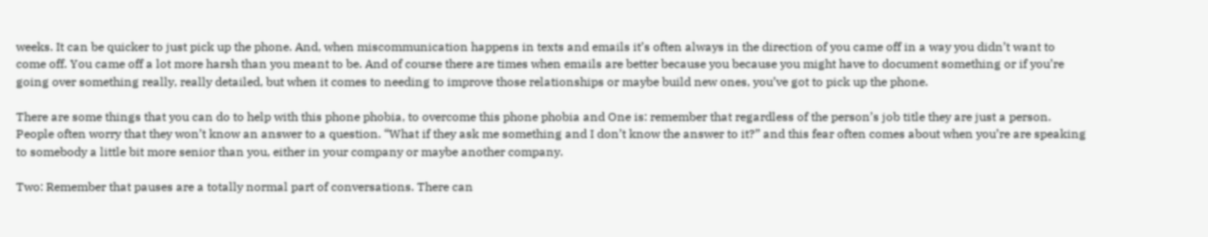weeks. It can be quicker to just pick up the phone. And, when miscommunication happens in texts and emails it’s often always in the direction of you came off in a way you didn’t want to come off. You came off a lot more harsh than you meant to be. And of course there are times when emails are better because you because you might have to document something or if you’re going over something really, really detailed, but when it comes to needing to improve those relationships or maybe build new ones, you’ve got to pick up the phone.

There are some things that you can do to help with this phone phobia, to overcome this phone phobia and One is: remember that regardless of the person’s job title they are just a person. People often worry that they won’t know an answer to a question. “What if they ask me something and I don’t know the answer to it?” and this fear often comes about when you’re are speaking to somebody a little bit more senior than you, either in your company or maybe another company.

Two: Remember that pauses are a totally normal part of conversations. There can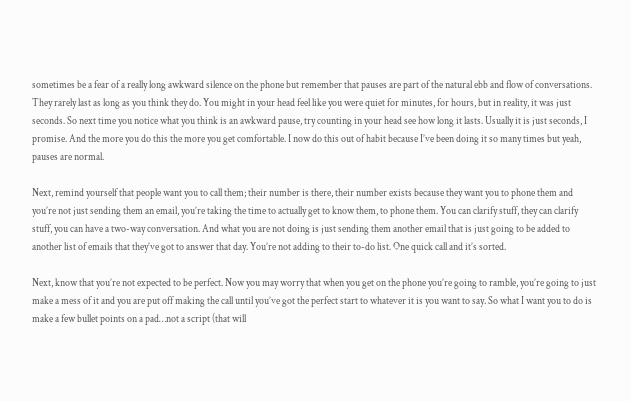sometimes be a fear of a really long awkward silence on the phone but remember that pauses are part of the natural ebb and flow of conversations. They rarely last as long as you think they do. You might in your head feel like you were quiet for minutes, for hours, but in reality, it was just seconds. So next time you notice what you think is an awkward pause, try counting in your head see how long it lasts. Usually it is just seconds, I promise. And the more you do this the more you get comfortable. I now do this out of habit because I’ve been doing it so many times but yeah, pauses are normal.

Next, remind yourself that people want you to call them; their number is there, their number exists because they want you to phone them and you’re not just sending them an email, you’re taking the time to actually get to know them, to phone them. You can clarify stuff, they can clarify stuff, you can have a two-way conversation. And what you are not doing is just sending them another email that is just going to be added to another list of emails that they’ve got to answer that day. You’re not adding to their to-do list. One quick call and it’s sorted.

Next, know that you’re not expected to be perfect. Now you may worry that when you get on the phone you’re going to ramble, you’re going to just make a mess of it and you are put off making the call until you’ve got the perfect start to whatever it is you want to say. So what I want you to do is make a few bullet points on a pad…not a script (that will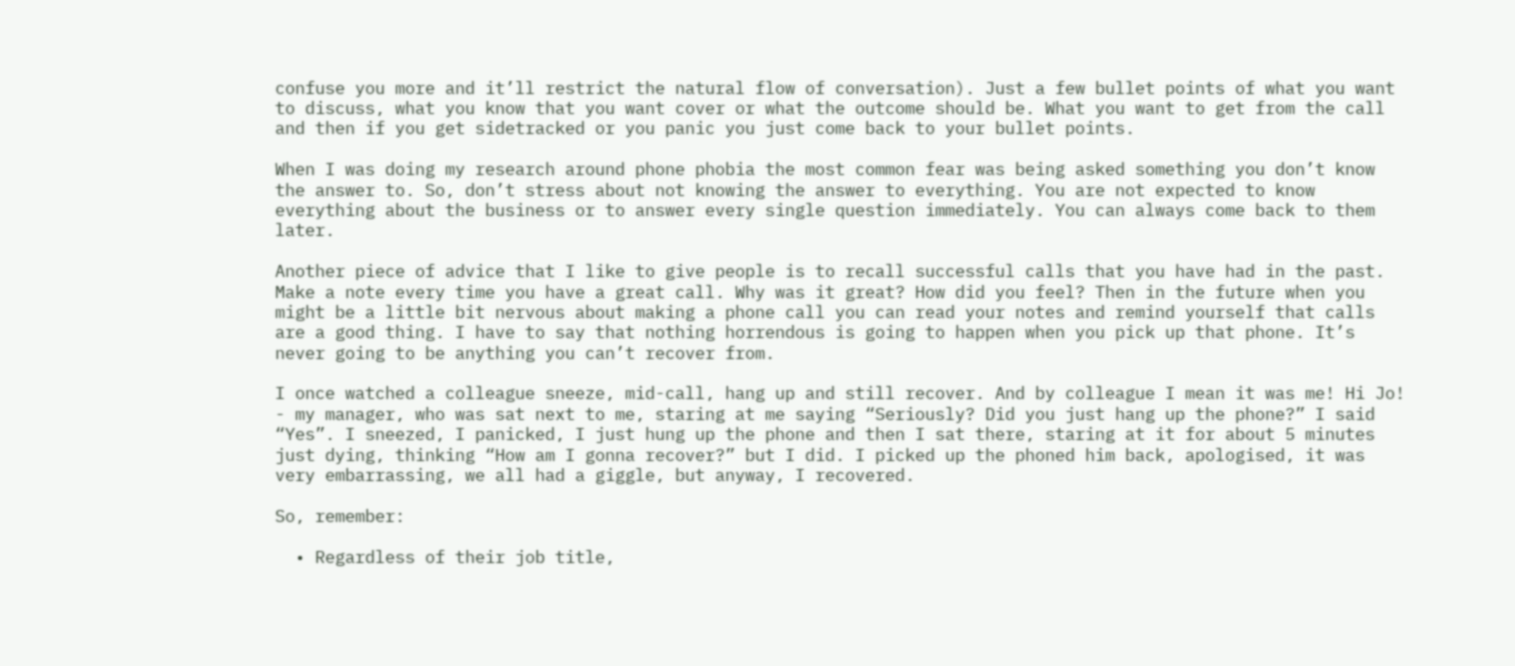confuse you more and it’ll restrict the natural flow of conversation). Just a few bullet points of what you want to discuss, what you know that you want cover or what the outcome should be. What you want to get from the call and then if you get sidetracked or you panic you just come back to your bullet points.

When I was doing my research around phone phobia the most common fear was being asked something you don’t know the answer to. So, don’t stress about not knowing the answer to everything. You are not expected to know everything about the business or to answer every single question immediately. You can always come back to them later.

Another piece of advice that I like to give people is to recall successful calls that you have had in the past. Make a note every time you have a great call. Why was it great? How did you feel? Then in the future when you might be a little bit nervous about making a phone call you can read your notes and remind yourself that calls are a good thing. I have to say that nothing horrendous is going to happen when you pick up that phone. It’s never going to be anything you can’t recover from.

I once watched a colleague sneeze, mid-call, hang up and still recover. And by colleague I mean it was me! Hi Jo! - my manager, who was sat next to me, staring at me saying “Seriously? Did you just hang up the phone?” I said “Yes”. I sneezed, I panicked, I just hung up the phone and then I sat there, staring at it for about 5 minutes just dying, thinking “How am I gonna recover?” but I did. I picked up the phoned him back, apologised, it was very embarrassing, we all had a giggle, but anyway, I recovered.

So, remember:

  • Regardless of their job title,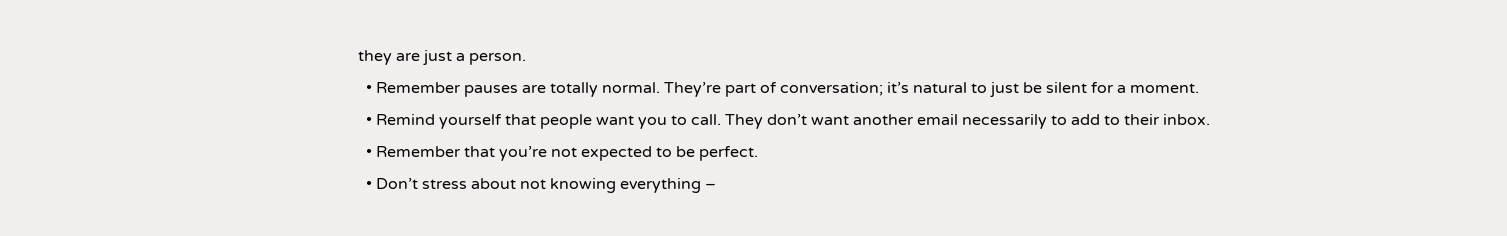they are just a person.
  • Remember pauses are totally normal. They’re part of conversation; it’s natural to just be silent for a moment.
  • Remind yourself that people want you to call. They don’t want another email necessarily to add to their inbox.
  • Remember that you’re not expected to be perfect.
  • Don’t stress about not knowing everything –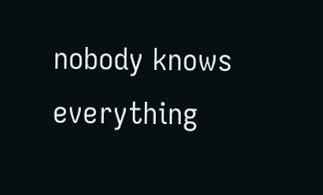nobody knows everything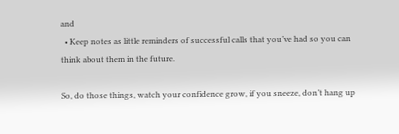and
  • Keep notes as little reminders of successful calls that you’ve had so you can think about them in the future.

So, do those things, watch your confidence grow, if you sneeze, don’t hang up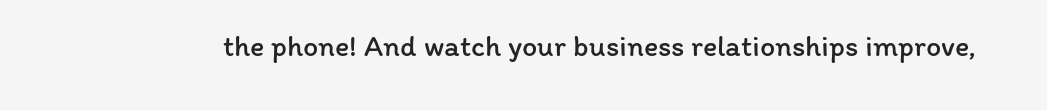the phone! And watch your business relationships improve,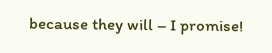because they will – I promise!